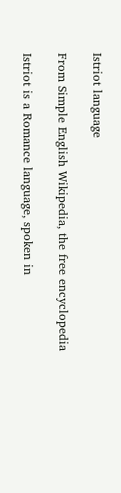Istriot language

From Simple English Wikipedia, the free encyclopedia

Istriot is a Romance language, spoken in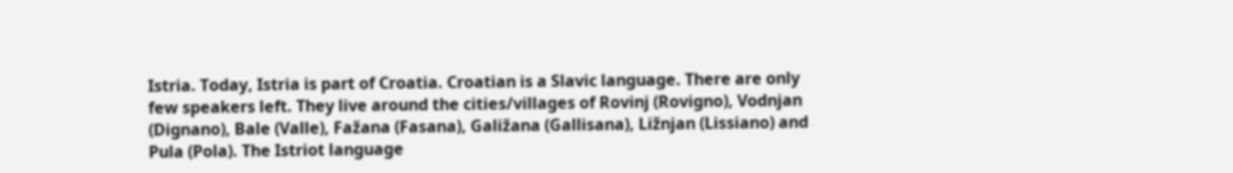Istria. Today, Istria is part of Croatia. Croatian is a Slavic language. There are only few speakers left. They live around the cities/villages of Rovinj (Rovigno), Vodnjan (Dignano), Bale (Valle), Fažana (Fasana), Galižana (Gallisana), Ližnjan (Lissiano) and Pula (Pola). The Istriot language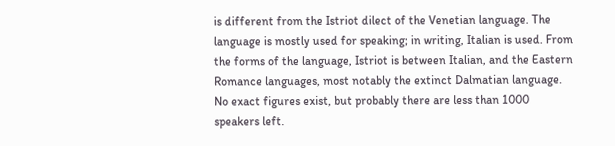is different from the Istriot dilect of the Venetian language. The language is mostly used for speaking; in writing, Italian is used. From the forms of the language, Istriot is between Italian, and the Eastern Romance languages, most notably the extinct Dalmatian language. No exact figures exist, but probably there are less than 1000 speakers left.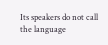Its speakers do not call the language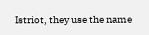Istriot, they use the name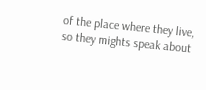of the place where they live, so they mights speak about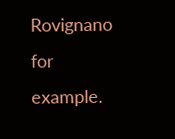Rovignano for example.